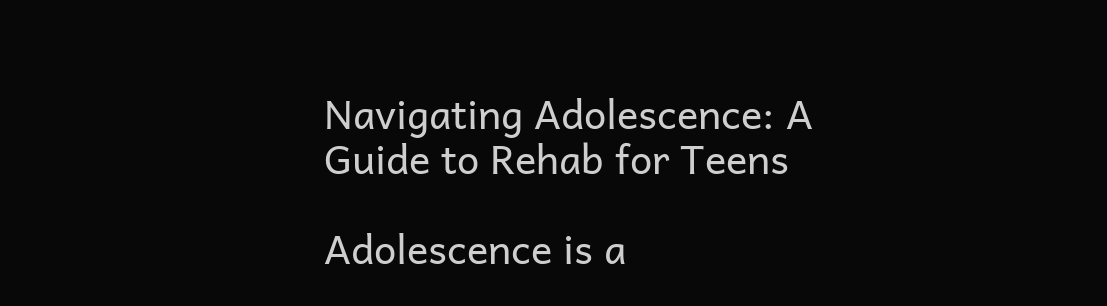Navigating Adolescence: A Guide to Rehab for Teens

Adolescence is a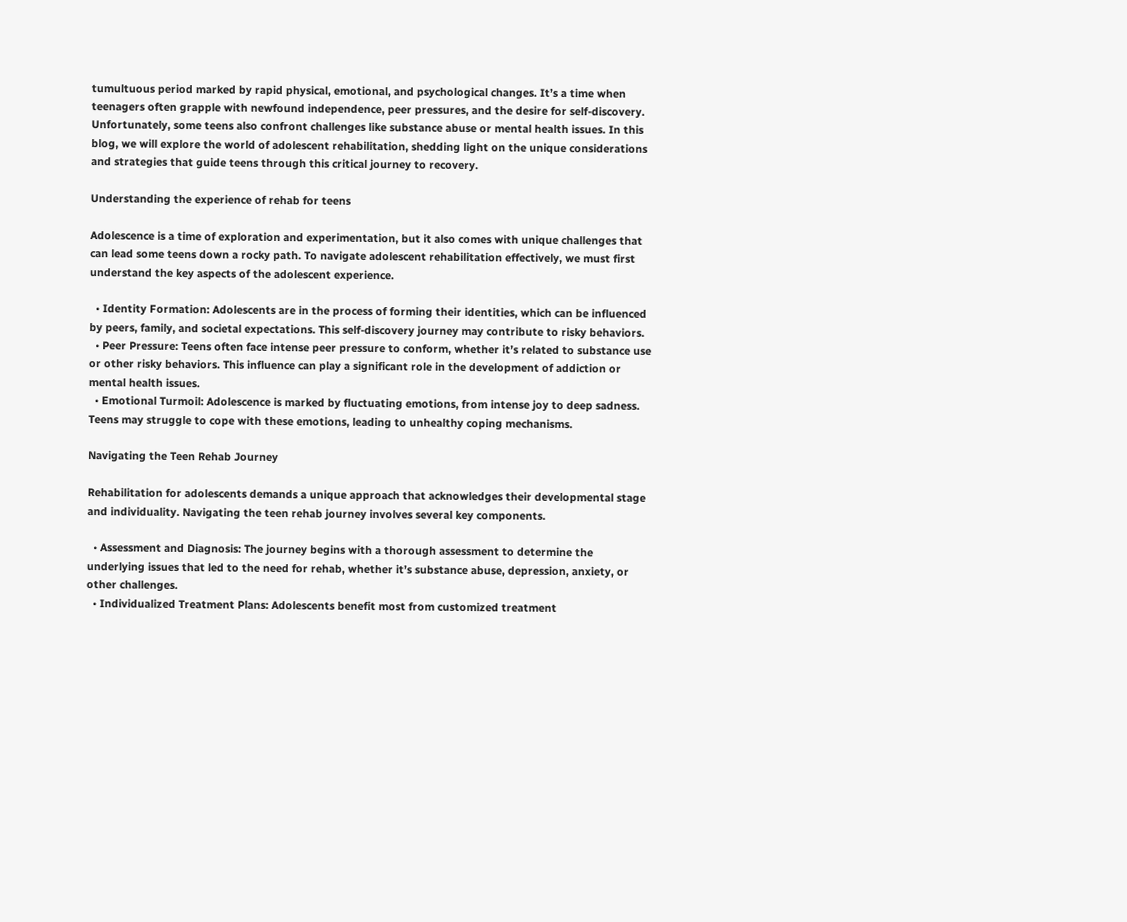tumultuous period marked by rapid physical, emotional, and psychological changes. It’s a time when teenagers often grapple with newfound independence, peer pressures, and the desire for self-discovery. Unfortunately, some teens also confront challenges like substance abuse or mental health issues. In this blog, we will explore the world of adolescent rehabilitation, shedding light on the unique considerations and strategies that guide teens through this critical journey to recovery.

Understanding the experience of rehab for teens

Adolescence is a time of exploration and experimentation, but it also comes with unique challenges that can lead some teens down a rocky path. To navigate adolescent rehabilitation effectively, we must first understand the key aspects of the adolescent experience.

  • Identity Formation: Adolescents are in the process of forming their identities, which can be influenced by peers, family, and societal expectations. This self-discovery journey may contribute to risky behaviors.
  • Peer Pressure: Teens often face intense peer pressure to conform, whether it’s related to substance use or other risky behaviors. This influence can play a significant role in the development of addiction or mental health issues.
  • Emotional Turmoil: Adolescence is marked by fluctuating emotions, from intense joy to deep sadness. Teens may struggle to cope with these emotions, leading to unhealthy coping mechanisms.

Navigating the Teen Rehab Journey

Rehabilitation for adolescents demands a unique approach that acknowledges their developmental stage and individuality. Navigating the teen rehab journey involves several key components.

  • Assessment and Diagnosis: The journey begins with a thorough assessment to determine the underlying issues that led to the need for rehab, whether it’s substance abuse, depression, anxiety, or other challenges.
  • Individualized Treatment Plans: Adolescents benefit most from customized treatment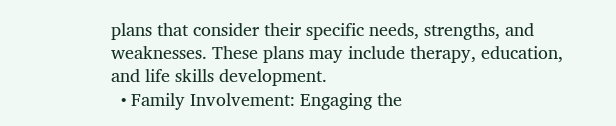plans that consider their specific needs, strengths, and weaknesses. These plans may include therapy, education, and life skills development.
  • Family Involvement: Engaging the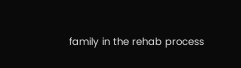family in the rehab process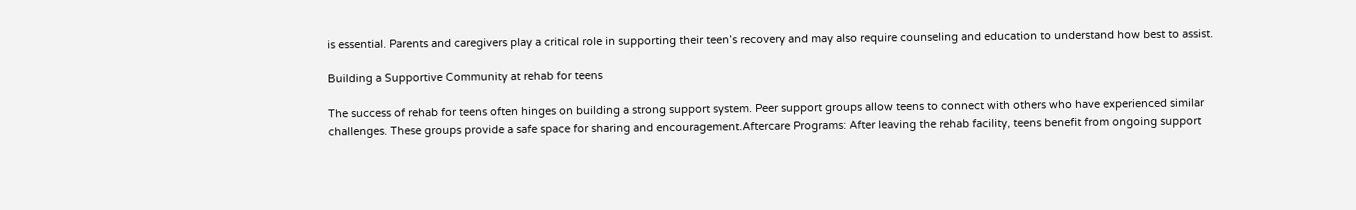is essential. Parents and caregivers play a critical role in supporting their teen’s recovery and may also require counseling and education to understand how best to assist.

Building a Supportive Community at rehab for teens

The success of rehab for teens often hinges on building a strong support system. Peer support groups allow teens to connect with others who have experienced similar challenges. These groups provide a safe space for sharing and encouragement.Aftercare Programs: After leaving the rehab facility, teens benefit from ongoing support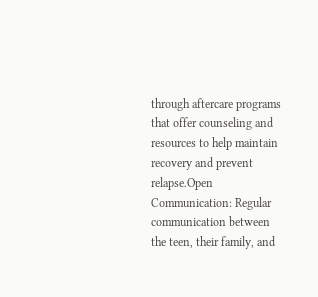through aftercare programs that offer counseling and resources to help maintain recovery and prevent relapse.Open Communication: Regular communication between the teen, their family, and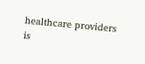healthcare providers is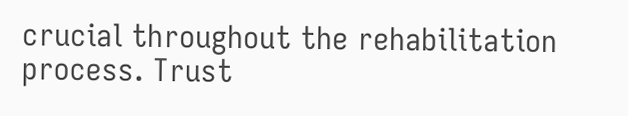crucial throughout the rehabilitation process. Trust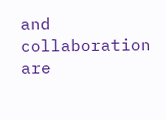and collaboration are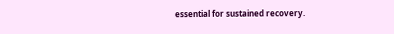essential for sustained recovery.